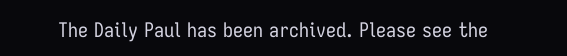The Daily Paul has been archived. Please see the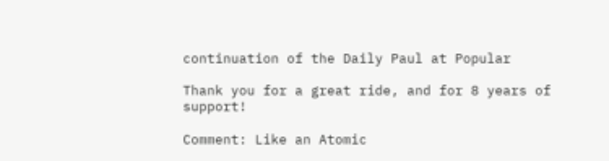continuation of the Daily Paul at Popular

Thank you for a great ride, and for 8 years of support!

Comment: Like an Atomic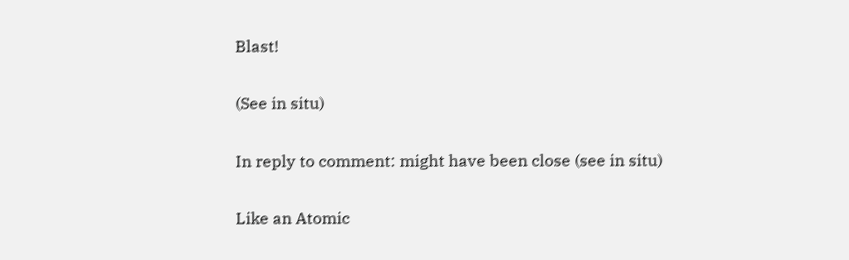Blast!

(See in situ)

In reply to comment: might have been close (see in situ)

Like an Atomic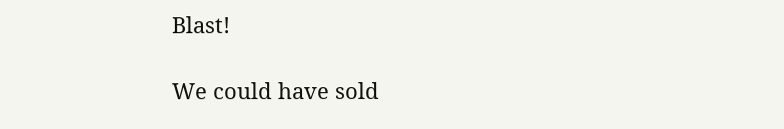Blast!

We could have sold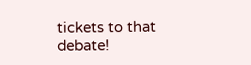tickets to that debate!